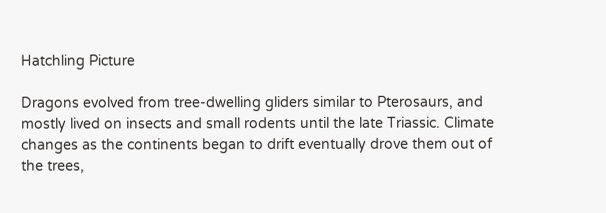Hatchling Picture

Dragons evolved from tree-dwelling gliders similar to Pterosaurs, and mostly lived on insects and small rodents until the late Triassic. Climate changes as the continents began to drift eventually drove them out of the trees,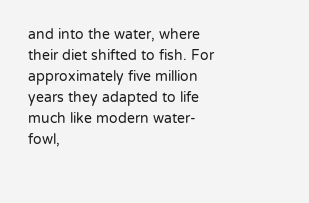and into the water, where their diet shifted to fish. For approximately five million years they adapted to life much like modern water-fowl,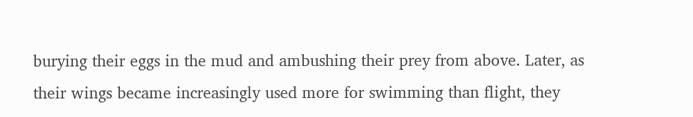burying their eggs in the mud and ambushing their prey from above. Later, as their wings became increasingly used more for swimming than flight, they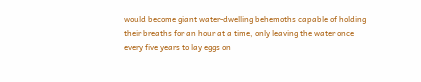would become giant water-dwelling behemoths capable of holding their breaths for an hour at a time, only leaving the water once every five years to lay eggs on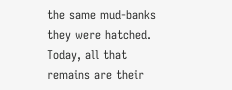the same mud-banks they were hatched.
Today, all that remains are their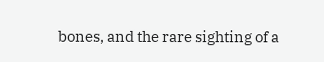bones, and the rare sighting of a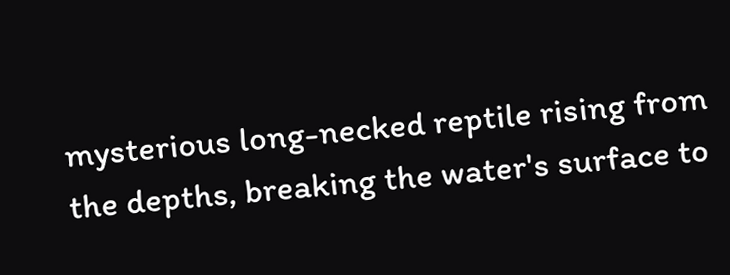mysterious long-necked reptile rising from the depths, breaking the water's surface to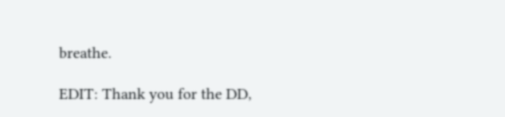breathe.

EDIT: Thank you for the DD,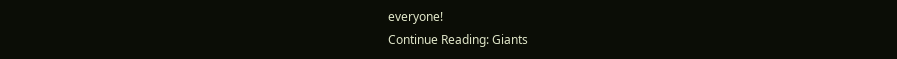everyone!
Continue Reading: Giants